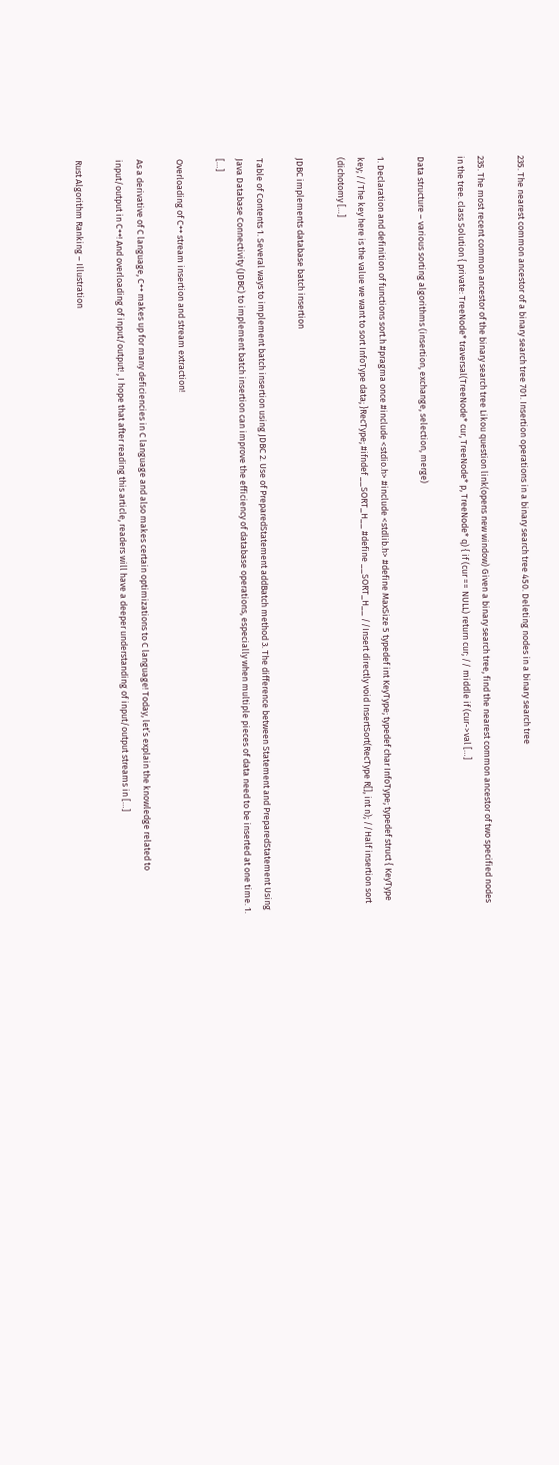235. The nearest common ancestor of a binary search tree 701. Insertion operations in a binary search tree 450. Deleting nodes in a binary search tree

235. The most recent common ancestor of the binary search tree Likou question link(opens new window) Given a binary search tree, find the nearest common ancestor of two specified nodes in the tree. class Solution { private: TreeNode* traversal(TreeNode* cur, TreeNode* p, TreeNode* q) { if (cur == NULL) return cur; // middle if (cur->val […]

Data structure – various sorting algorithms (insertion, exchange, selection, merge)

1. Declaration and definition of functions sort.h #pragma once #include <stdio.h> #include <stdlib.h> #define MaxSize 5 typedef int KeyType; typedef char InfoType; typedef struct { KeyType key; //The key here is the value we want to sort InfoType data; }RecType; #ifndef __SORT_H__ #define __SORT_H__ //Insert directly void InsertSort(RecType R[], int n); //Half insertion sort (dichotomy […]

JDBC implements database batch insertion

Table of Contents 1. Several ways to implement batch insertion using JDBC 2. Use of PreparedStatement addBatch method 3. The difference between Statement and PreparedStatement Using Java Database Connectivity (JDBC) to implement batch insertion can improve the efficiency of database operations, especially when multiple pieces of data need to be inserted at one time. 1. […]

Overloading of C++ stream insertion and stream extraction!

As a derivative of C language, C++ makes up for many deficiencies in C language and also makes certain optimizations to C language! Today, let’s explain the knowledge related to input/output in C++! And overloading of input/output! , I hope that after reading this article, readers will have a deeper understanding of input/output streams in […]

Rust Algorithm Ranking – Illustration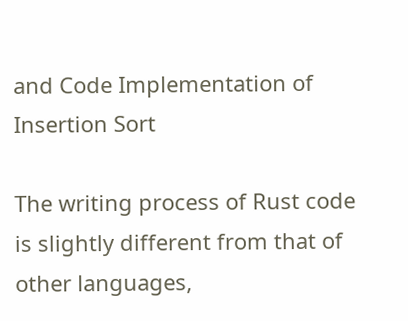and Code Implementation of Insertion Sort

The writing process of Rust code is slightly different from that of other languages,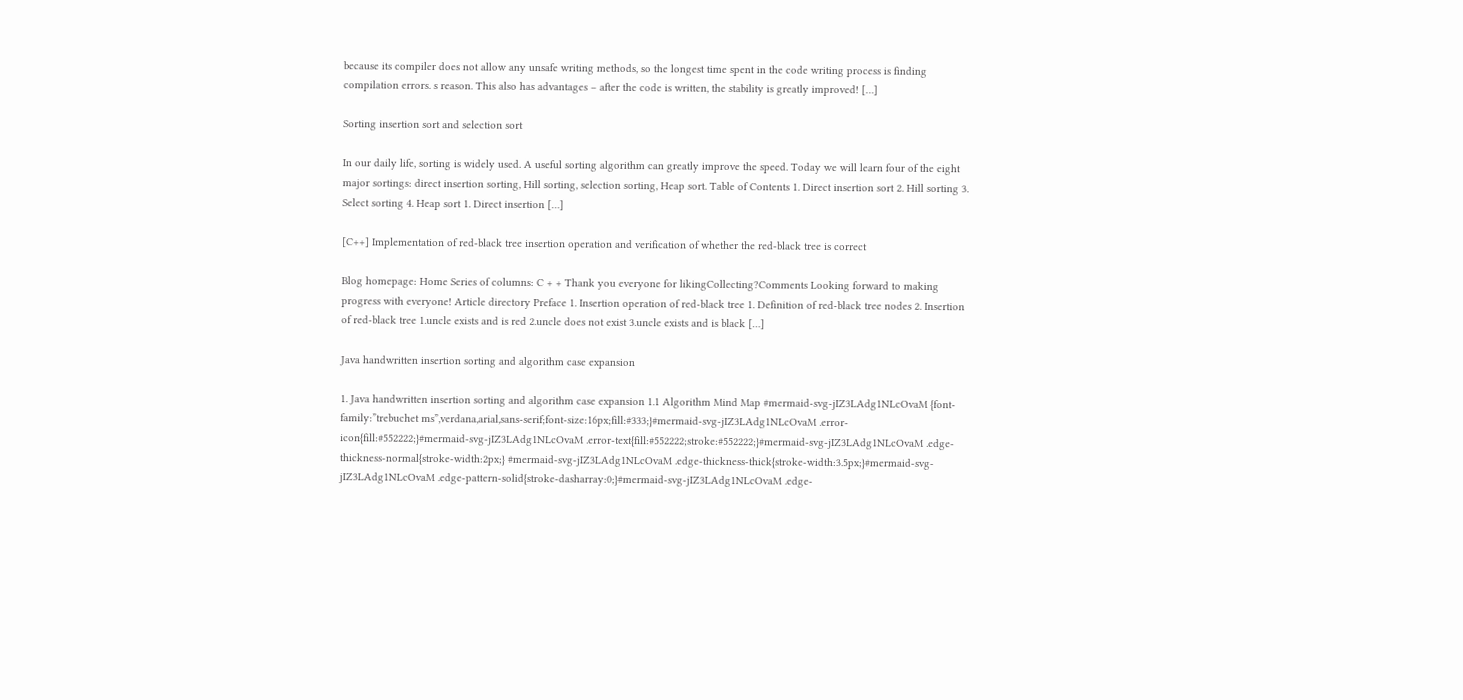because its compiler does not allow any unsafe writing methods, so the longest time spent in the code writing process is finding compilation errors. s reason. This also has advantages – after the code is written, the stability is greatly improved! […]

Sorting insertion sort and selection sort

In our daily life, sorting is widely used. A useful sorting algorithm can greatly improve the speed. Today we will learn four of the eight major sortings: direct insertion sorting, Hill sorting, selection sorting, Heap sort. Table of Contents 1. Direct insertion sort 2. Hill sorting 3. Select sorting 4. Heap sort 1. Direct insertion […]

[C++] Implementation of red-black tree insertion operation and verification of whether the red-black tree is correct

Blog homepage: Home Series of columns: C + + Thank you everyone for likingCollecting?Comments Looking forward to making progress with everyone! Article directory Preface 1. Insertion operation of red-black tree 1. Definition of red-black tree nodes 2. Insertion of red-black tree 1.uncle exists and is red 2.uncle does not exist 3.uncle exists and is black […]

Java handwritten insertion sorting and algorithm case expansion

1. Java handwritten insertion sorting and algorithm case expansion 1.1 Algorithm Mind Map #mermaid-svg-jIZ3LAdg1NLcOvaM {font-family:”trebuchet ms”,verdana,arial,sans-serif;font-size:16px;fill:#333;}#mermaid-svg-jIZ3LAdg1NLcOvaM .error- icon{fill:#552222;}#mermaid-svg-jIZ3LAdg1NLcOvaM .error-text{fill:#552222;stroke:#552222;}#mermaid-svg-jIZ3LAdg1NLcOvaM .edge-thickness-normal{stroke-width:2px;} #mermaid-svg-jIZ3LAdg1NLcOvaM .edge-thickness-thick{stroke-width:3.5px;}#mermaid-svg-jIZ3LAdg1NLcOvaM .edge-pattern-solid{stroke-dasharray:0;}#mermaid-svg-jIZ3LAdg1NLcOvaM .edge-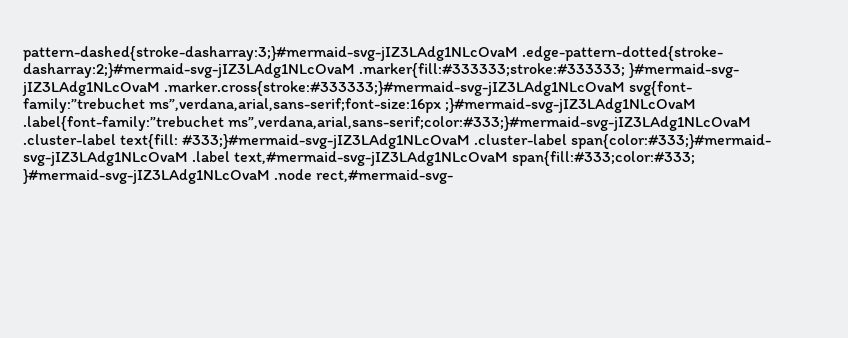pattern-dashed{stroke-dasharray:3;}#mermaid-svg-jIZ3LAdg1NLcOvaM .edge-pattern-dotted{stroke-dasharray:2;}#mermaid-svg-jIZ3LAdg1NLcOvaM .marker{fill:#333333;stroke:#333333; }#mermaid-svg-jIZ3LAdg1NLcOvaM .marker.cross{stroke:#333333;}#mermaid-svg-jIZ3LAdg1NLcOvaM svg{font-family:”trebuchet ms”,verdana,arial,sans-serif;font-size:16px ;}#mermaid-svg-jIZ3LAdg1NLcOvaM .label{font-family:”trebuchet ms”,verdana,arial,sans-serif;color:#333;}#mermaid-svg-jIZ3LAdg1NLcOvaM .cluster-label text{fill: #333;}#mermaid-svg-jIZ3LAdg1NLcOvaM .cluster-label span{color:#333;}#mermaid-svg-jIZ3LAdg1NLcOvaM .label text,#mermaid-svg-jIZ3LAdg1NLcOvaM span{fill:#333;color:#333; }#mermaid-svg-jIZ3LAdg1NLcOvaM .node rect,#mermaid-svg-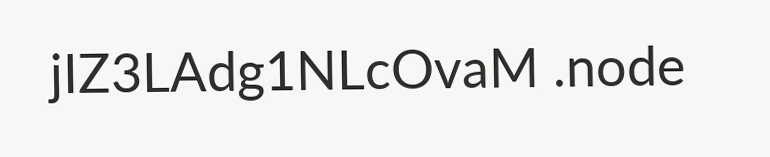jIZ3LAdg1NLcOvaM .node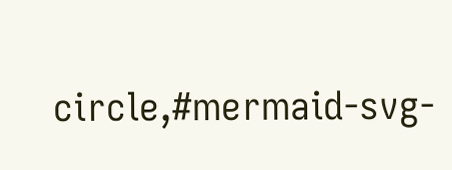circle,#mermaid-svg-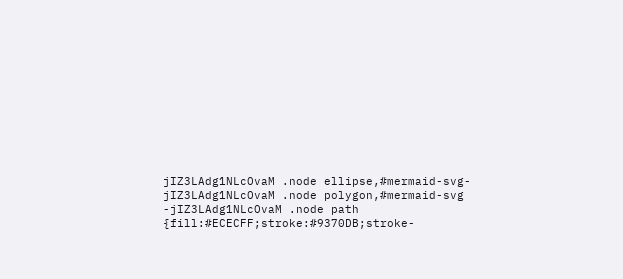jIZ3LAdg1NLcOvaM .node ellipse,#mermaid-svg-jIZ3LAdg1NLcOvaM .node polygon,#mermaid-svg -jIZ3LAdg1NLcOvaM .node path {fill:#ECECFF;stroke:#9370DB;stroke-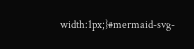width:1px;}#mermaid-svg-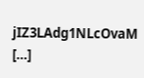jIZ3LAdg1NLcOvaM […]